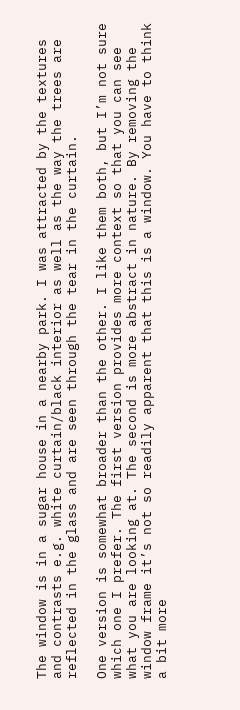The window is in a sugar house in a nearby park. I was attracted by the textures and contrasts e.g. white curtain/black interior as well as the way the trees are reflected in the glass and are seen through the tear in the curtain.

One version is somewhat broader than the other. I like them both, but I’m not sure which one I prefer. The first version provides more context so that you can see what you are looking at. The second is more abstract in nature. By removing the window frame it’s not so readily apparent that this is a window. You have to think a bit more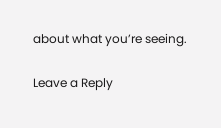about what you’re seeing.

Leave a Reply